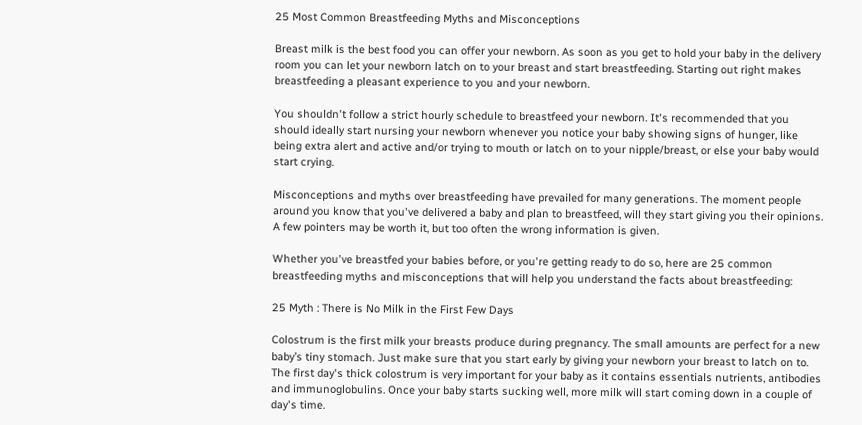25 Most Common Breastfeeding Myths and Misconceptions

Breast milk is the best food you can offer your newborn. As soon as you get to hold your baby in the delivery room you can let your newborn latch on to your breast and start breastfeeding. Starting out right makes breastfeeding a pleasant experience to you and your newborn.

You shouldn't follow a strict hourly schedule to breastfeed your newborn. It's recommended that you should ideally start nursing your newborn whenever you notice your baby showing signs of hunger, like being extra alert and active and/or trying to mouth or latch on to your nipple/breast, or else your baby would start crying.

Misconceptions and myths over breastfeeding have prevailed for many generations. The moment people around you know that you've delivered a baby and plan to breastfeed, will they start giving you their opinions. A few pointers may be worth it, but too often the wrong information is given.

Whether you've breastfed your babies before, or you're getting ready to do so, here are 25 common breastfeeding myths and misconceptions that will help you understand the facts about breastfeeding:

25 Myth : There is No Milk in the First Few Days

Colostrum is the first milk your breasts produce during pregnancy. The small amounts are perfect for a new baby’s tiny stomach. Just make sure that you start early by giving your newborn your breast to latch on to. The first day's thick colostrum is very important for your baby as it contains essentials nutrients, antibodies and immunoglobulins. Once your baby starts sucking well, more milk will start coming down in a couple of day's time.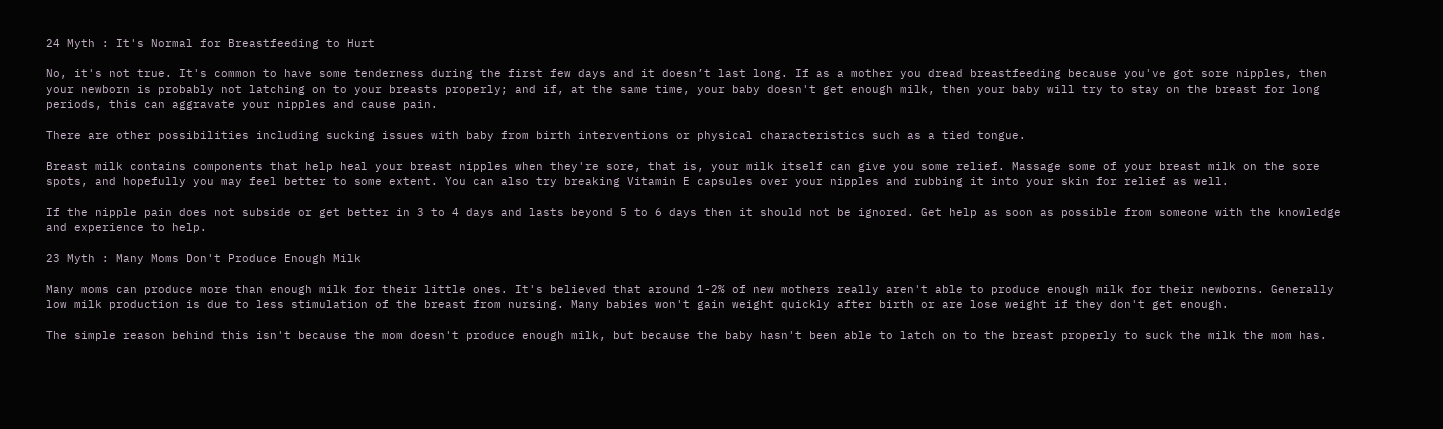24 Myth : It's Normal for Breastfeeding to Hurt

No, it's not true. It's common to have some tenderness during the first few days and it doesn’t last long. If as a mother you dread breastfeeding because you've got sore nipples, then your newborn is probably not latching on to your breasts properly; and if, at the same time, your baby doesn't get enough milk, then your baby will try to stay on the breast for long periods, this can aggravate your nipples and cause pain.

There are other possibilities including sucking issues with baby from birth interventions or physical characteristics such as a tied tongue.

Breast milk contains components that help heal your breast nipples when they're sore, that is, your milk itself can give you some relief. Massage some of your breast milk on the sore spots, and hopefully you may feel better to some extent. You can also try breaking Vitamin E capsules over your nipples and rubbing it into your skin for relief as well.

If the nipple pain does not subside or get better in 3 to 4 days and lasts beyond 5 to 6 days then it should not be ignored. Get help as soon as possible from someone with the knowledge and experience to help.

23 Myth : Many Moms Don't Produce Enough Milk

Many moms can produce more than enough milk for their little ones. It's believed that around 1-2% of new mothers really aren't able to produce enough milk for their newborns. Generally low milk production is due to less stimulation of the breast from nursing. Many babies won't gain weight quickly after birth or are lose weight if they don't get enough.

The simple reason behind this isn't because the mom doesn't produce enough milk, but because the baby hasn't been able to latch on to the breast properly to suck the milk the mom has.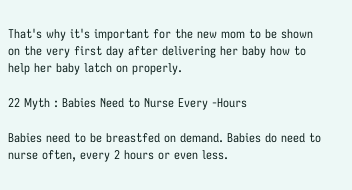That's why it's important for the new mom to be shown on the very first day after delivering her baby how to help her baby latch on properly.

22 Myth : Babies Need to Nurse Every -Hours

Babies need to be breastfed on demand. Babies do need to nurse often, every 2 hours or even less.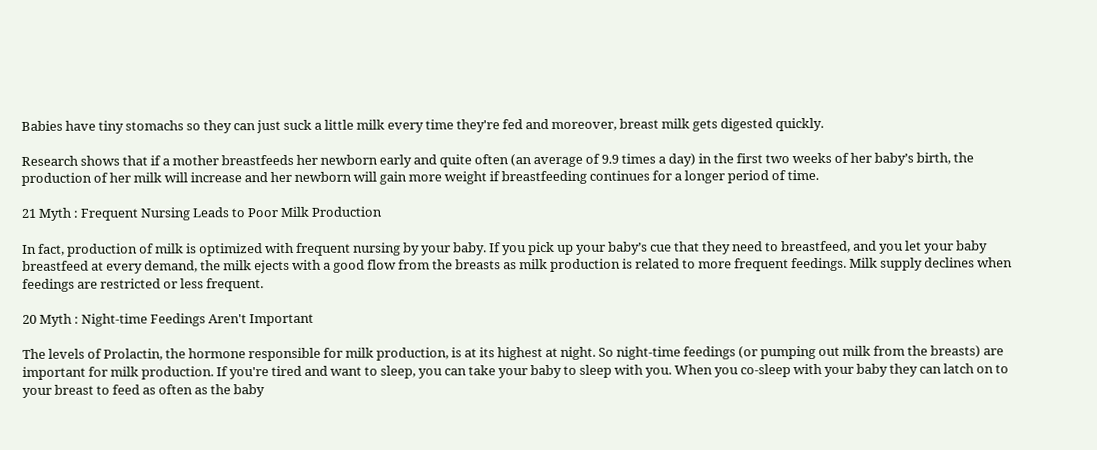Babies have tiny stomachs so they can just suck a little milk every time they're fed and moreover, breast milk gets digested quickly.

Research shows that if a mother breastfeeds her newborn early and quite often (an average of 9.9 times a day) in the first two weeks of her baby’s birth, the production of her milk will increase and her newborn will gain more weight if breastfeeding continues for a longer period of time.

21 Myth : Frequent Nursing Leads to Poor Milk Production

In fact, production of milk is optimized with frequent nursing by your baby. If you pick up your baby’s cue that they need to breastfeed, and you let your baby breastfeed at every demand, the milk ejects with a good flow from the breasts as milk production is related to more frequent feedings. Milk supply declines when feedings are restricted or less frequent.

20 Myth : Night-time Feedings Aren't Important

The levels of Prolactin, the hormone responsible for milk production, is at its highest at night. So night-time feedings (or pumping out milk from the breasts) are important for milk production. If you're tired and want to sleep, you can take your baby to sleep with you. When you co-sleep with your baby they can latch on to your breast to feed as often as the baby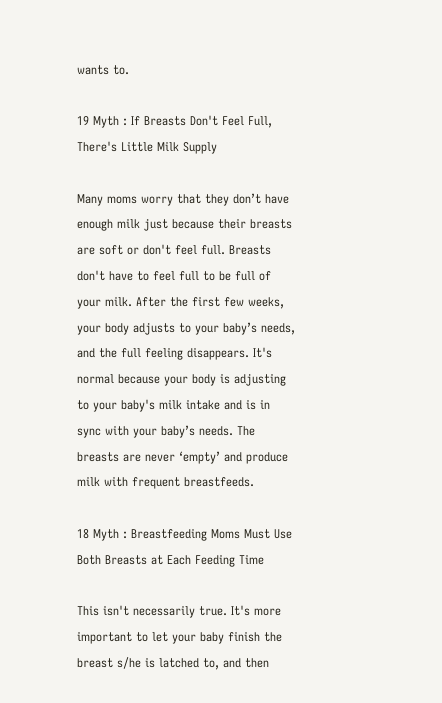wants to.

19 Myth : If Breasts Don't Feel Full, There's Little Milk Supply

Many moms worry that they don’t have enough milk just because their breasts are soft or don't feel full. Breasts don't have to feel full to be full of your milk. After the first few weeks, your body adjusts to your baby’s needs, and the full feeling disappears. It's normal because your body is adjusting to your baby's milk intake and is in sync with your baby’s needs. The breasts are never ‘empty’ and produce milk with frequent breastfeeds.

18 Myth : Breastfeeding Moms Must Use Both Breasts at Each Feeding Time

This isn't necessarily true. It's more important to let your baby finish the breast s/he is latched to, and then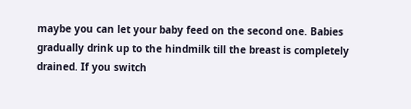maybe you can let your baby feed on the second one. Babies gradually drink up to the hindmilk till the breast is completely drained. If you switch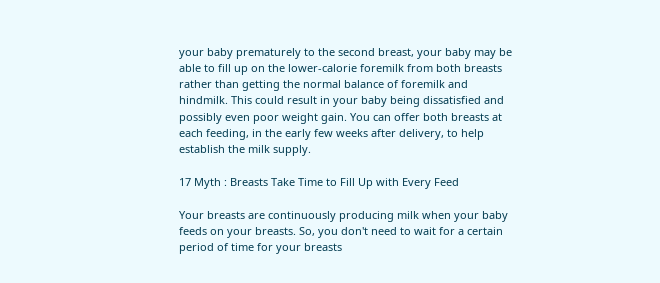your baby prematurely to the second breast, your baby may be able to fill up on the lower-calorie foremilk from both breasts rather than getting the normal balance of foremilk and hindmilk. This could result in your baby being dissatisfied and possibly even poor weight gain. You can offer both breasts at each feeding, in the early few weeks after delivery, to help establish the milk supply.

17 Myth : Breasts Take Time to Fill Up with Every Feed

Your breasts are continuously producing milk when your baby feeds on your breasts. So, you don't need to wait for a certain period of time for your breasts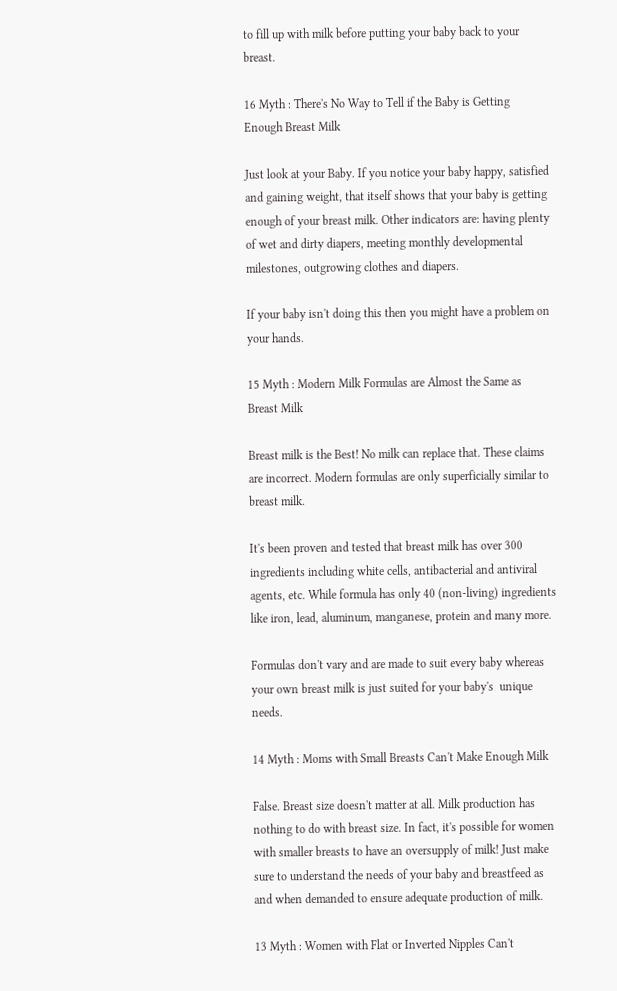to fill up with milk before putting your baby back to your breast.

16 Myth : There's No Way to Tell if the Baby is Getting Enough Breast Milk

Just look at your Baby. If you notice your baby happy, satisfied and gaining weight, that itself shows that your baby is getting enough of your breast milk. Other indicators are: having plenty of wet and dirty diapers, meeting monthly developmental milestones, outgrowing clothes and diapers.

If your baby isn't doing this then you might have a problem on your hands.

15 Myth : Modern Milk Formulas are Almost the Same as Breast Milk

Breast milk is the Best! No milk can replace that. These claims are incorrect. Modern formulas are only superficially similar to breast milk.

It's been proven and tested that breast milk has over 300 ingredients including white cells, antibacterial and antiviral agents, etc. While formula has only 40 (non-living) ingredients like iron, lead, aluminum, manganese, protein and many more.

Formulas don't vary and are made to suit every baby whereas your own breast milk is just suited for your baby's  unique needs.

14 Myth : Moms with Small Breasts Can't Make Enough Milk

False. Breast size doesn't matter at all. Milk production has nothing to do with breast size. In fact, it's possible for women with smaller breasts to have an oversupply of milk! Just make sure to understand the needs of your baby and breastfeed as and when demanded to ensure adequate production of milk.

13 Myth : Women with Flat or Inverted Nipples Can't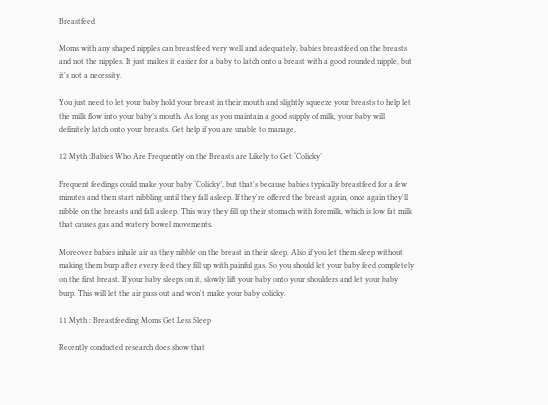Breastfeed

Moms with any shaped nipples can breastfeed very well and adequately, babies breastfeed on the breasts and not the nipples. It just makes it easier for a baby to latch onto a breast with a good rounded nipple, but it's not a necessity.

You just need to let your baby hold your breast in their mouth and slightly squeeze your breasts to help let the milk flow into your baby’s mouth. As long as you maintain a good supply of milk, your baby will definitely latch onto your breasts. Get help if you are unable to manage.

12 Myth :Babies Who Are Frequently on the Breasts are Likely to Get ‘Colicky’

Frequent feedings could make your baby ‘Colicky’, but that's because babies typically breastfeed for a few minutes and then start nibbling until they fall asleep. If they're offered the breast again, once again they'll nibble on the breasts and fall asleep. This way they fill up their stomach with foremilk, which is low fat milk that causes gas and watery bowel movements.

Moreover babies inhale air as they nibble on the breast in their sleep. Also if you let them sleep without making them burp after every feed they fill up with painful gas. So you should let your baby feed completely on the first breast. If your baby sleeps on it, slowly lift your baby onto your shoulders and let your baby burp. This will let the air pass out and won't make your baby colicky.

11 Myth : Breastfeeding Moms Get Less Sleep

Recently conducted research does show that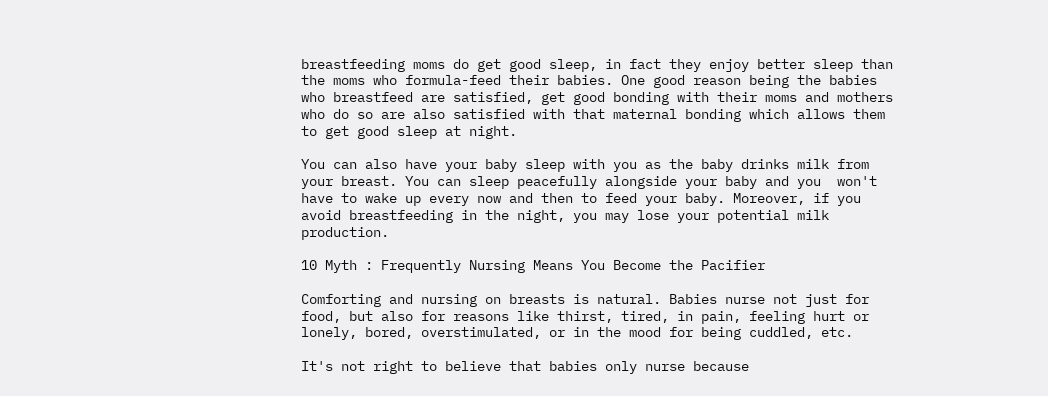breastfeeding moms do get good sleep, in fact they enjoy better sleep than the moms who formula-feed their babies. One good reason being the babies who breastfeed are satisfied, get good bonding with their moms and mothers who do so are also satisfied with that maternal bonding which allows them to get good sleep at night.

You can also have your baby sleep with you as the baby drinks milk from your breast. You can sleep peacefully alongside your baby and you  won't have to wake up every now and then to feed your baby. Moreover, if you avoid breastfeeding in the night, you may lose your potential milk production.

10 Myth : Frequently Nursing Means You Become the Pacifier

Comforting and nursing on breasts is natural. Babies nurse not just for food, but also for reasons like thirst, tired, in pain, feeling hurt or lonely, bored, overstimulated, or in the mood for being cuddled, etc.

It's not right to believe that babies only nurse because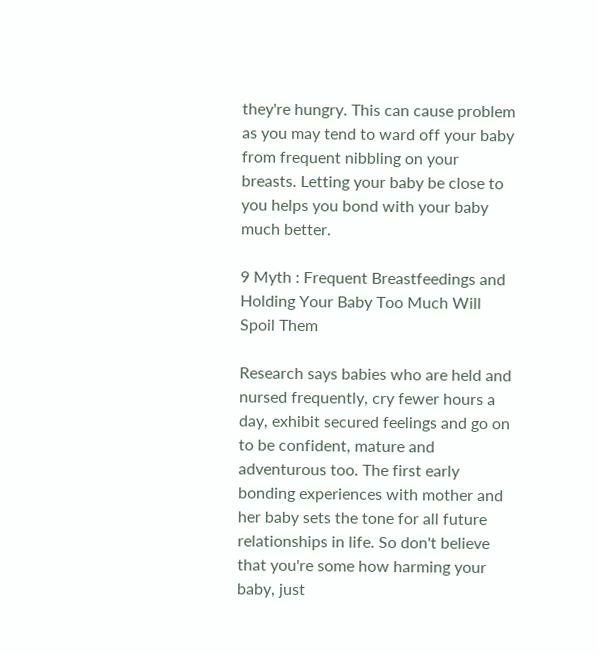they're hungry. This can cause problem as you may tend to ward off your baby from frequent nibbling on your breasts. Letting your baby be close to you helps you bond with your baby much better.

9 Myth : Frequent Breastfeedings and Holding Your Baby Too Much Will Spoil Them

Research says babies who are held and nursed frequently, cry fewer hours a day, exhibit secured feelings and go on to be confident, mature and adventurous too. The first early bonding experiences with mother and her baby sets the tone for all future relationships in life. So don't believe that you're some how harming your baby, just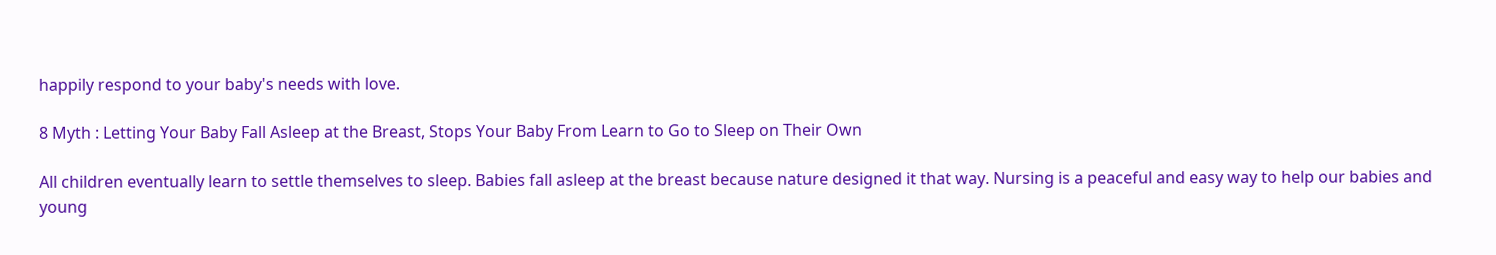happily respond to your baby's needs with love.

8 Myth : Letting Your Baby Fall Asleep at the Breast, Stops Your Baby From Learn to Go to Sleep on Their Own

All children eventually learn to settle themselves to sleep. Babies fall asleep at the breast because nature designed it that way. Nursing is a peaceful and easy way to help our babies and young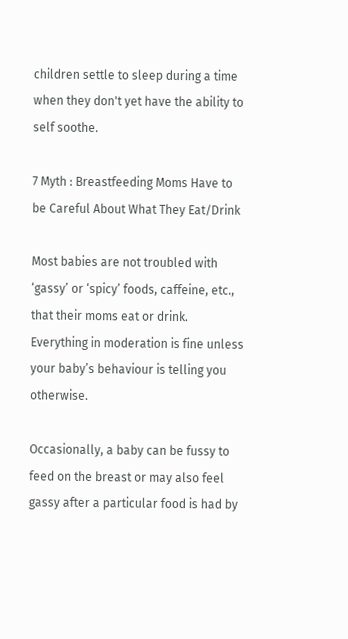children settle to sleep during a time when they don't yet have the ability to self soothe.

7 Myth : Breastfeeding Moms Have to be Careful About What They Eat/Drink

Most babies are not troubled with ‘gassy’ or ‘spicy’ foods, caffeine, etc., that their moms eat or drink. Everything in moderation is fine unless your baby’s behaviour is telling you otherwise.

Occasionally, a baby can be fussy to feed on the breast or may also feel gassy after a particular food is had by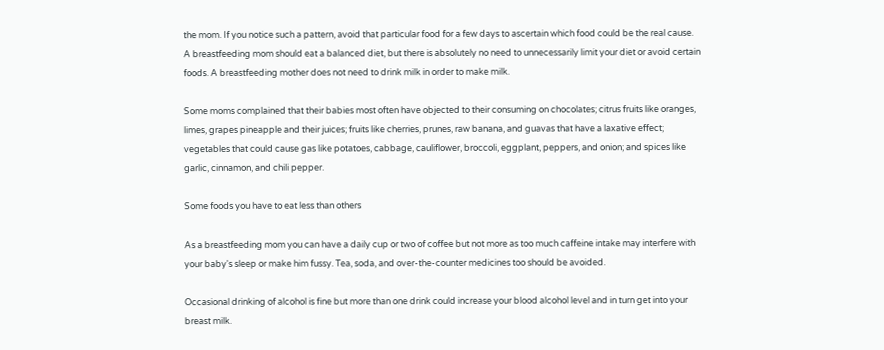the mom. If you notice such a pattern, avoid that particular food for a few days to ascertain which food could be the real cause. A breastfeeding mom should eat a balanced diet, but there is absolutely no need to unnecessarily limit your diet or avoid certain foods. A breastfeeding mother does not need to drink milk in order to make milk.

Some moms complained that their babies most often have objected to their consuming on chocolates; citrus fruits like oranges, limes, grapes pineapple and their juices; fruits like cherries, prunes, raw banana, and guavas that have a laxative effect; vegetables that could cause gas like potatoes, cabbage, cauliflower, broccoli, eggplant, peppers, and onion; and spices like garlic, cinnamon, and chili pepper.

Some foods you have to eat less than others

As a breastfeeding mom you can have a daily cup or two of coffee but not more as too much caffeine intake may interfere with your baby's sleep or make him fussy. Tea, soda, and over-the-counter medicines too should be avoided.

Occasional drinking of alcohol is fine but more than one drink could increase your blood alcohol level and in turn get into your breast milk.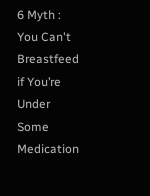6 Myth : You Can't Breastfeed if You’re Under Some Medication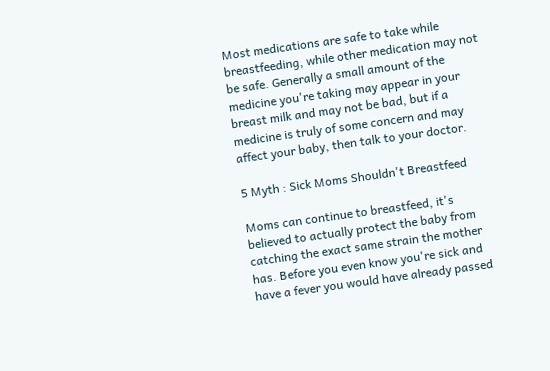Most medications are safe to take while breastfeeding, while other medication may not be safe. Generally a small amount of the medicine you're taking may appear in your breast milk and may not be bad, but if a medicine is truly of some concern and may affect your baby, then talk to your doctor.

5 Myth : Sick Moms Shouldn't Breastfeed

Moms can continue to breastfeed, it's believed to actually protect the baby from catching the exact same strain the mother has. Before you even know you're sick and have a fever you would have already passed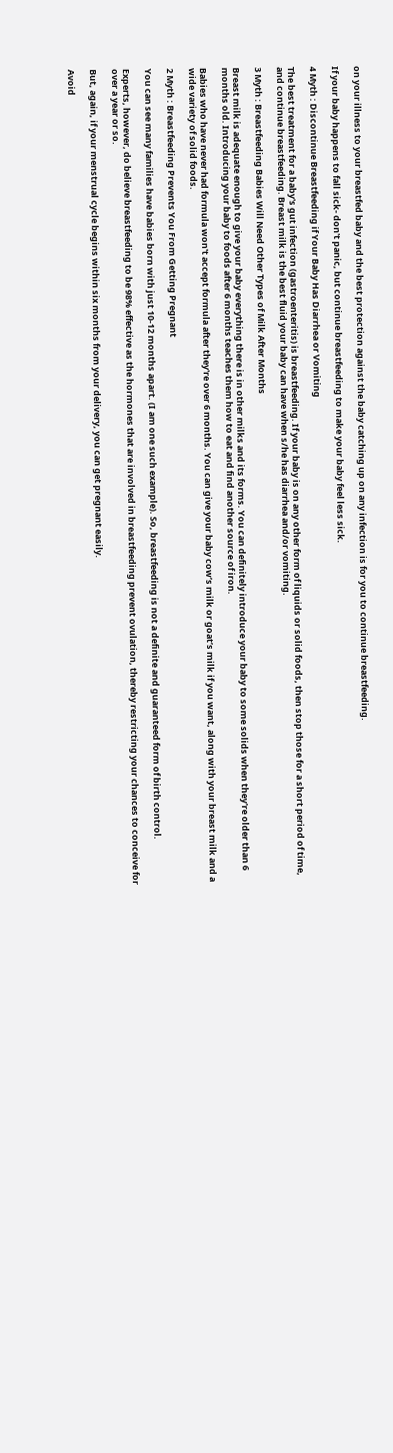on your illness to your breastfed baby and the best protection against the baby catching up on any infection is for you to continue breastfeeding.

If your baby happens to fall sick- don't panic, but continue breastfeeding to make your baby feel less sick.

4 Myth : Discontinue Breastfeeding if Your Baby Has Diarrhea or Vomiting

The best treatment for a baby's gut infection (gastroenteritis) is breastfeeding. If your baby is on any other form of liquids or solid foods, then stop those for a short period of time, and continue breastfeeding. Breast milk is the best fluid your baby can have when s/he has diarrhea and/or vomiting.

3 Myth : Breastfeeding Babies Will Need Other Types of Milk After Months

Breast milk is adequate enough to give your baby everything there is in other milks and its forms. You can definitely introduce your baby to some solids when they're older than 6 months old. Introducing your baby to foods after 6 months teaches them how to eat and find another source of iron.

Babies who have never had formula won't accept formula after they're over 6 months. You can give your baby cow’s milk or goat’s milk if you want, along with your breast milk and a wide variety of solid foods.

2 Myth : Breastfeeding Prevents You From Getting Pregnant

You can see many families have babies born with just 10-12 months apart. (I am one such example). So, breastfeeding is not a definite and guaranteed form of birth control.

Experts, however, do believe breastfeeding to be 98% effective as the hormones that are involved in breastfeeding prevent ovulation, thereby restricting your chances to conceive for over a year or so.

But, again, if your menstrual cycle begins within six months from your delivery, you can get pregnant easily.

Avoid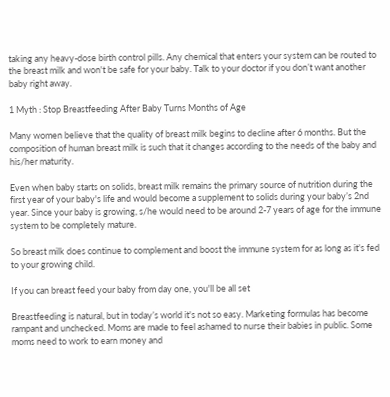taking any heavy-dose birth control pills. Any chemical that enters your system can be routed to the breast milk and won't be safe for your baby. Talk to your doctor if you don’t want another baby right away.

1 Myth : Stop Breastfeeding After Baby Turns Months of Age

Many women believe that the quality of breast milk begins to decline after 6 months. But the composition of human breast milk is such that it changes according to the needs of the baby and his/her maturity.

Even when baby starts on solids, breast milk remains the primary source of nutrition during the first year of your baby's life and would become a supplement to solids during your baby’s 2nd year. Since your baby is growing, s/he would need to be around 2-7 years of age for the immune system to be completely mature.

So breast milk does continue to complement and boost the immune system for as long as it's fed to your growing child.

If you can breast feed your baby from day one, you'll be all set

Breastfeeding is natural, but in today’s world it's not so easy. Marketing formulas has become rampant and unchecked. Moms are made to feel ashamed to nurse their babies in public. Some moms need to work to earn money and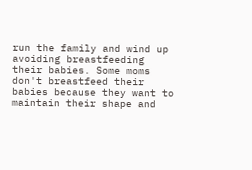run the family and wind up avoiding breastfeeding their babies. Some moms don't breastfeed their babies because they want to maintain their shape and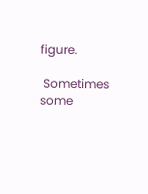figure.

 Sometimes some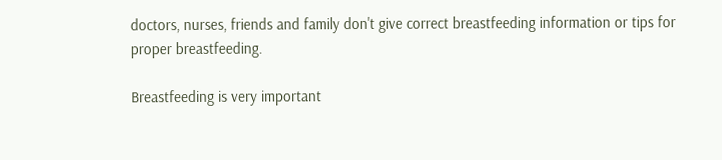doctors, nurses, friends and family don't give correct breastfeeding information or tips for proper breastfeeding.

Breastfeeding is very important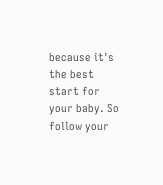because it's the best start for your baby. So follow your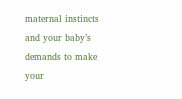maternal instincts and your baby’s demands to make your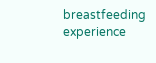breastfeeding experience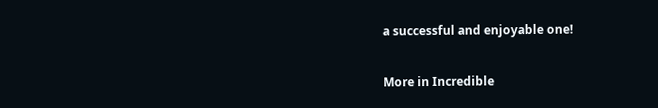a successful and enjoyable one!

More in Incredible